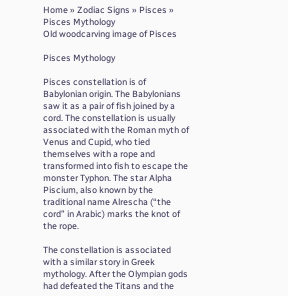Home » Zodiac Signs » Pisces » Pisces Mythology
Old woodcarving image of Pisces

Pisces Mythology

Pisces constellation is of Babylonian origin. The Babylonians saw it as a pair of fish joined by a cord. The constellation is usually associated with the Roman myth of Venus and Cupid, who tied themselves with a rope and transformed into fish to escape the monster Typhon. The star Alpha Piscium, also known by the traditional name Alrescha (“the cord” in Arabic) marks the knot of the rope.

The constellation is associated with a similar story in Greek mythology. After the Olympian gods had defeated the Titans and the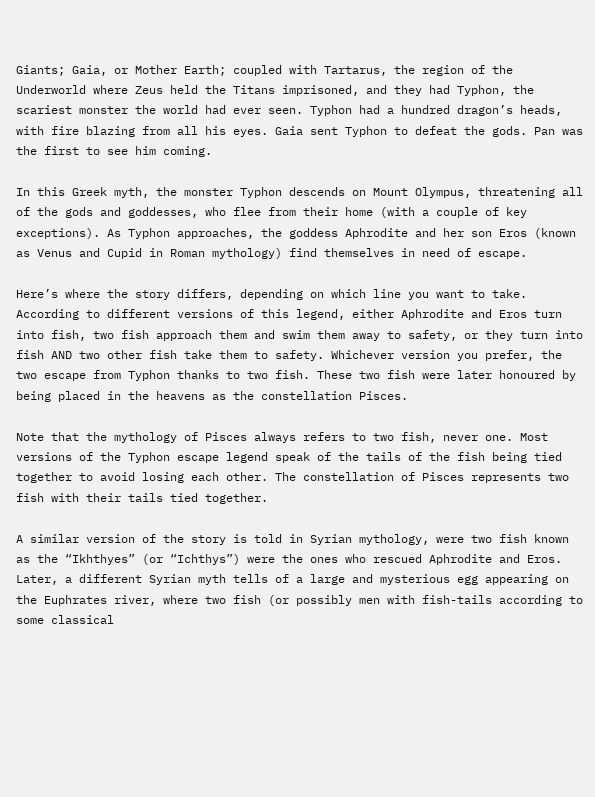Giants; Gaia, or Mother Earth; coupled with Tartarus, the region of the Underworld where Zeus held the Titans imprisoned, and they had Typhon, the scariest monster the world had ever seen. Typhon had a hundred dragon’s heads, with fire blazing from all his eyes. Gaia sent Typhon to defeat the gods. Pan was the first to see him coming.

In this Greek myth, the monster Typhon descends on Mount Olympus, threatening all of the gods and goddesses, who flee from their home (with a couple of key exceptions). As Typhon approaches, the goddess Aphrodite and her son Eros (known as Venus and Cupid in Roman mythology) find themselves in need of escape.

Here’s where the story differs, depending on which line you want to take. According to different versions of this legend, either Aphrodite and Eros turn into fish, two fish approach them and swim them away to safety, or they turn into fish AND two other fish take them to safety. Whichever version you prefer, the two escape from Typhon thanks to two fish. These two fish were later honoured by being placed in the heavens as the constellation Pisces.

Note that the mythology of Pisces always refers to two fish, never one. Most versions of the Typhon escape legend speak of the tails of the fish being tied together to avoid losing each other. The constellation of Pisces represents two fish with their tails tied together.

A similar version of the story is told in Syrian mythology, were two fish known as the “Ikhthyes” (or “Ichthys”) were the ones who rescued Aphrodite and Eros. Later, a different Syrian myth tells of a large and mysterious egg appearing on the Euphrates river, where two fish (or possibly men with fish-tails according to some classical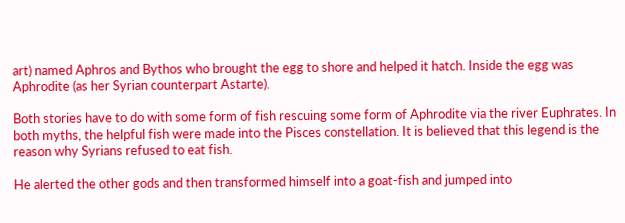art) named Aphros and Bythos who brought the egg to shore and helped it hatch. Inside the egg was Aphrodite (as her Syrian counterpart Astarte).

Both stories have to do with some form of fish rescuing some form of Aphrodite via the river Euphrates. In both myths, the helpful fish were made into the Pisces constellation. It is believed that this legend is the reason why Syrians refused to eat fish.

He alerted the other gods and then transformed himself into a goat-fish and jumped into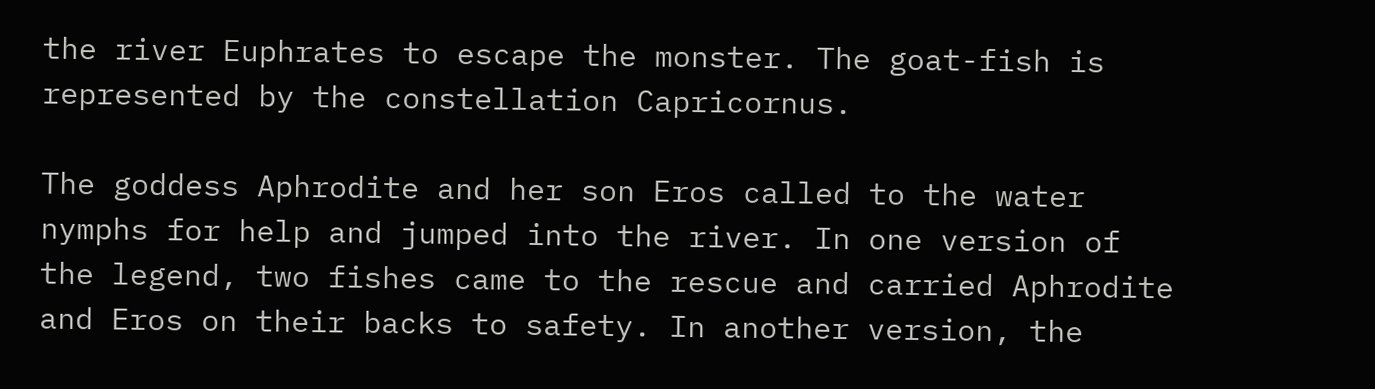the river Euphrates to escape the monster. The goat-fish is represented by the constellation Capricornus.

The goddess Aphrodite and her son Eros called to the water nymphs for help and jumped into the river. In one version of the legend, two fishes came to the rescue and carried Aphrodite and Eros on their backs to safety. In another version, the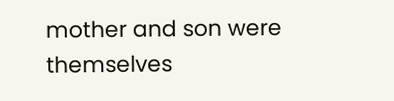mother and son were themselves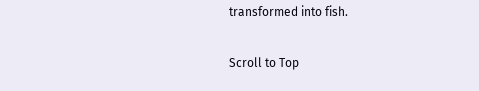transformed into fish.

Scroll to Top